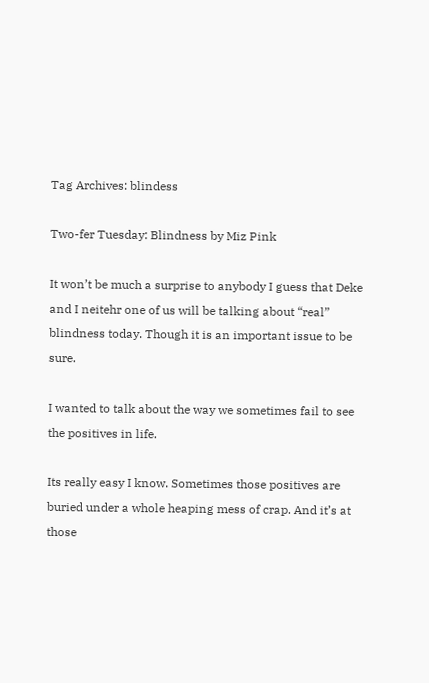Tag Archives: blindess

Two-fer Tuesday: Blindness by Miz Pink

It won’t be much a surprise to anybody I guess that Deke and I neitehr one of us will be talking about “real” blindness today. Though it is an important issue to be sure.

I wanted to talk about the way we sometimes fail to see the positives in life.

Its really easy I know. Sometimes those positives are buried under a whole heaping mess of crap. And it’s at those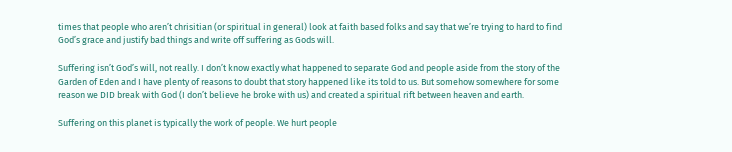times that people who aren’t chrisitian (or spiritual in general) look at faith based folks and say that we’re trying to hard to find God’s grace and justify bad things and write off suffering as Gods will.

Suffering isn’t God’s will, not really. I don’t know exactly what happened to separate God and people aside from the story of the Garden of Eden and I have plenty of reasons to doubt that story happened like its told to us. But somehow somewhere for some reason we DID break with God (I don’t believe he broke with us) and created a spiritual rift between heaven and earth.

Suffering on this planet is typically the work of people. We hurt people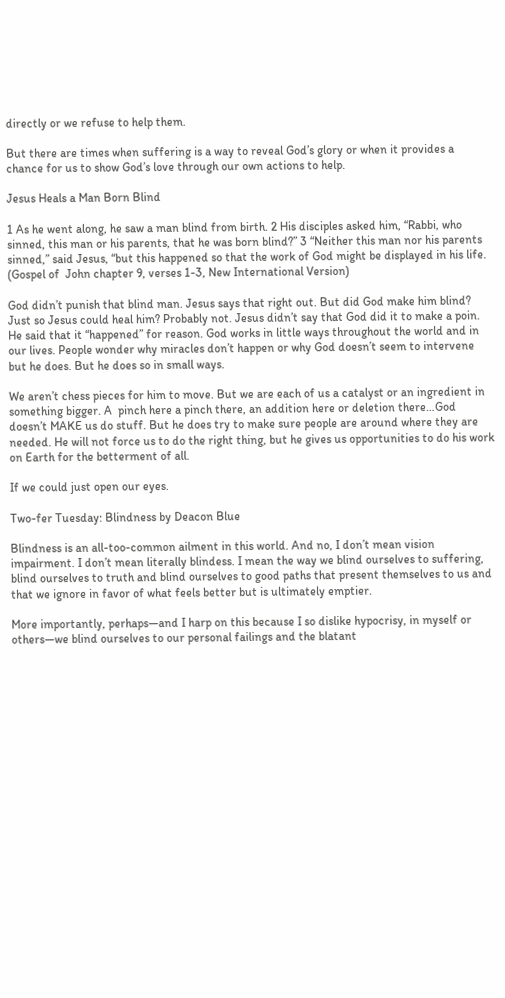directly or we refuse to help them.

But there are times when suffering is a way to reveal God’s glory or when it provides a chance for us to show God’s love through our own actions to help.

Jesus Heals a Man Born Blind

1 As he went along, he saw a man blind from birth. 2 His disciples asked him, “Rabbi, who sinned, this man or his parents, that he was born blind?” 3 “Neither this man nor his parents sinned,” said Jesus, “but this happened so that the work of God might be displayed in his life. (Gospel of  John chapter 9, verses 1-3, New International Version)

God didn’t punish that blind man. Jesus says that right out. But did God make him blind? Just so Jesus could heal him? Probably not. Jesus didn’t say that God did it to make a poin. He said that it “happened” for reason. God works in little ways throughout the world and in our lives. People wonder why miracles don’t happen or why God doesn’t seem to intervene but he does. But he does so in small ways.

We aren’t chess pieces for him to move. But we are each of us a catalyst or an ingredient in something bigger. A  pinch here a pinch there, an addition here or deletion there…God doesn’t MAKE us do stuff. But he does try to make sure people are around where they are needed. He will not force us to do the right thing, but he gives us opportunities to do his work on Earth for the betterment of all.

If we could just open our eyes.

Two-fer Tuesday: Blindness by Deacon Blue

Blindness is an all-too-common ailment in this world. And no, I don’t mean vision impairment. I don’t mean literally blindess. I mean the way we blind ourselves to suffering, blind ourselves to truth and blind ourselves to good paths that present themselves to us and that we ignore in favor of what feels better but is ultimately emptier.

More importantly, perhaps—and I harp on this because I so dislike hypocrisy, in myself or others—we blind ourselves to our personal failings and the blatant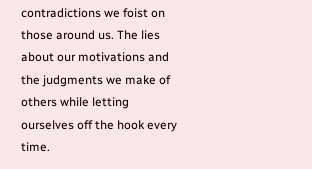contradictions we foist on those around us. The lies about our motivations and the judgments we make of others while letting ourselves off the hook every time.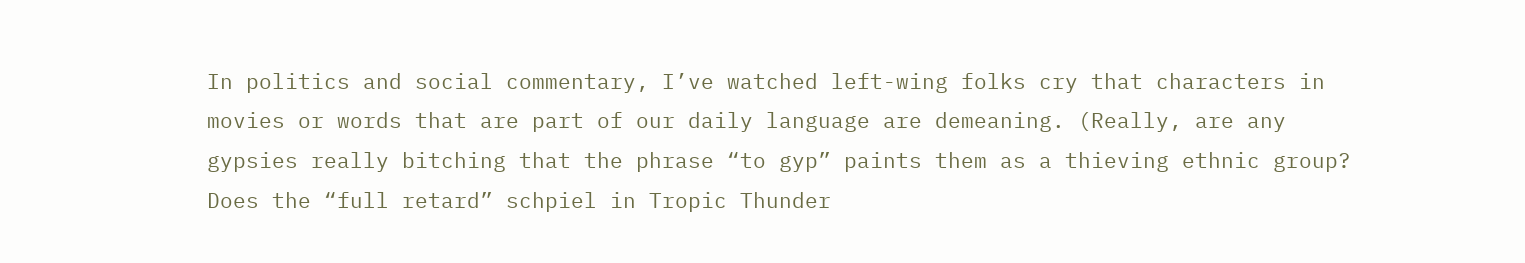In politics and social commentary, I’ve watched left-wing folks cry that characters in movies or words that are part of our daily language are demeaning. (Really, are any gypsies really bitching that the phrase “to gyp” paints them as a thieving ethnic group? Does the “full retard” schpiel in Tropic Thunder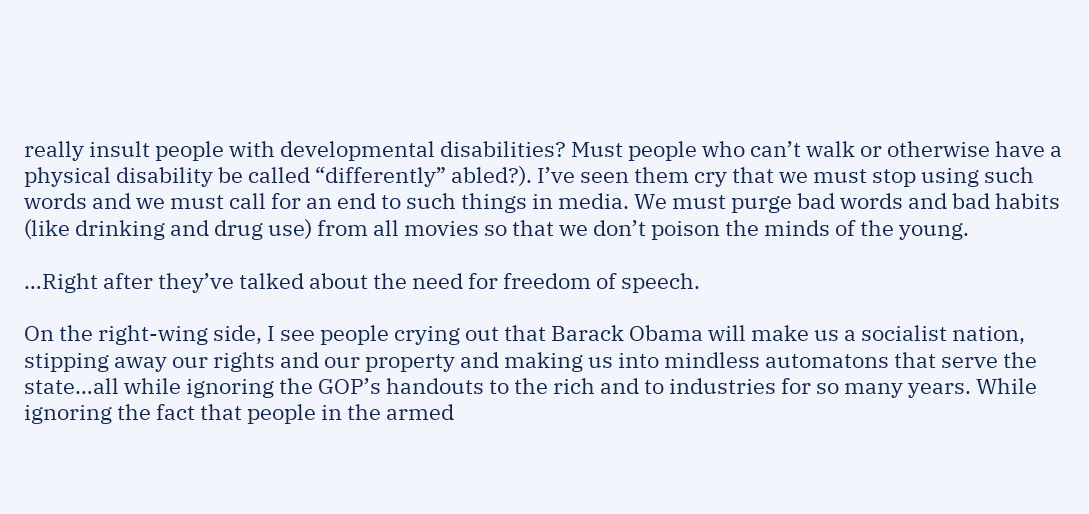really insult people with developmental disabilities? Must people who can’t walk or otherwise have a physical disability be called “differently” abled?). I’ve seen them cry that we must stop using such words and we must call for an end to such things in media. We must purge bad words and bad habits (like drinking and drug use) from all movies so that we don’t poison the minds of the young.

…Right after they’ve talked about the need for freedom of speech.

On the right-wing side, I see people crying out that Barack Obama will make us a socialist nation, stipping away our rights and our property and making us into mindless automatons that serve the state…all while ignoring the GOP’s handouts to the rich and to industries for so many years. While ignoring the fact that people in the armed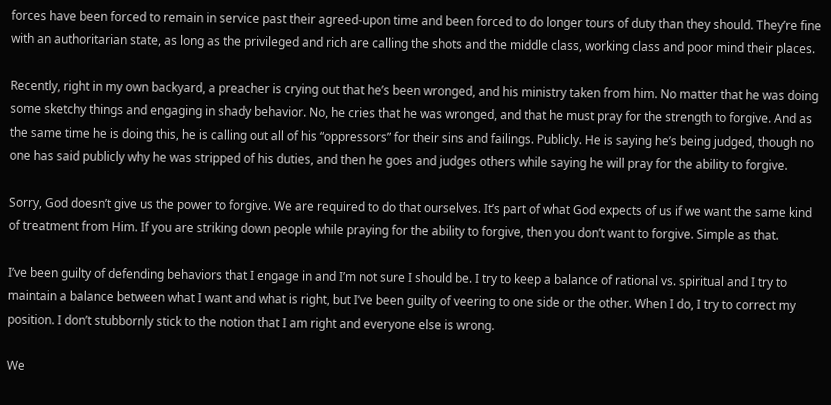forces have been forced to remain in service past their agreed-upon time and been forced to do longer tours of duty than they should. They’re fine with an authoritarian state, as long as the privileged and rich are calling the shots and the middle class, working class and poor mind their places.

Recently, right in my own backyard, a preacher is crying out that he’s been wronged, and his ministry taken from him. No matter that he was doing some sketchy things and engaging in shady behavior. No, he cries that he was wronged, and that he must pray for the strength to forgive. And as the same time he is doing this, he is calling out all of his “oppressors” for their sins and failings. Publicly. He is saying he’s being judged, though no one has said publicly why he was stripped of his duties, and then he goes and judges others while saying he will pray for the ability to forgive.

Sorry, God doesn’t give us the power to forgive. We are required to do that ourselves. It’s part of what God expects of us if we want the same kind of treatment from Him. If you are striking down people while praying for the ability to forgive, then you don’t want to forgive. Simple as that.

I’ve been guilty of defending behaviors that I engage in and I’m not sure I should be. I try to keep a balance of rational vs. spiritual and I try to maintain a balance between what I want and what is right, but I’ve been guilty of veering to one side or the other. When I do, I try to correct my position. I don’t stubbornly stick to the notion that I am right and everyone else is wrong.

We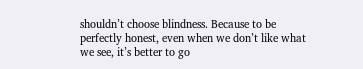shouldn’t choose blindness. Because to be perfectly honest, even when we don’t like what we see, it’s better to go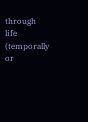through life (temporally or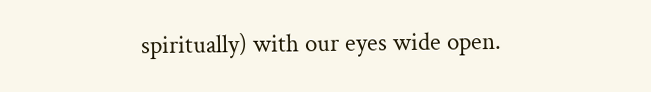spiritually) with our eyes wide open.